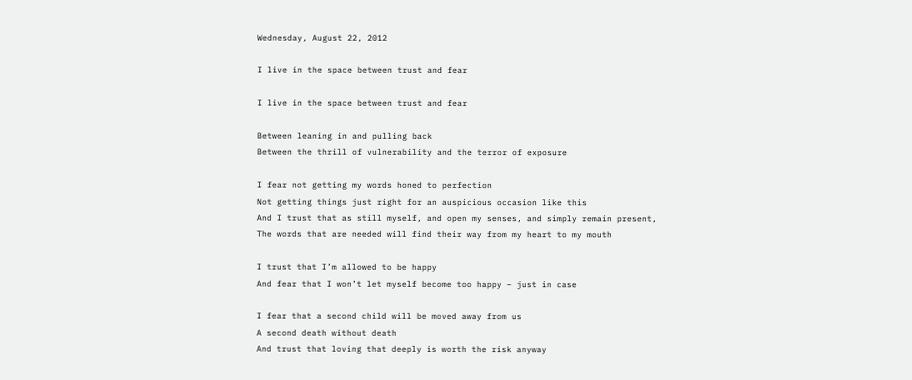Wednesday, August 22, 2012

I live in the space between trust and fear

I live in the space between trust and fear

Between leaning in and pulling back
Between the thrill of vulnerability and the terror of exposure

I fear not getting my words honed to perfection
Not getting things just right for an auspicious occasion like this
And I trust that as still myself, and open my senses, and simply remain present,
The words that are needed will find their way from my heart to my mouth

I trust that I’m allowed to be happy
And fear that I won’t let myself become too happy – just in case

I fear that a second child will be moved away from us
A second death without death
And trust that loving that deeply is worth the risk anyway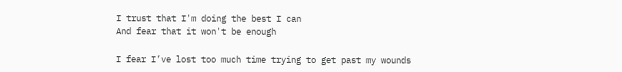I trust that I'm doing the best I can
And fear that it won't be enough

I fear I’ve lost too much time trying to get past my wounds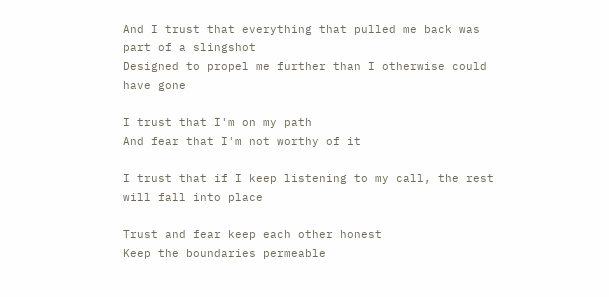And I trust that everything that pulled me back was part of a slingshot
Designed to propel me further than I otherwise could have gone

I trust that I'm on my path
And fear that I'm not worthy of it

I trust that if I keep listening to my call, the rest will fall into place

Trust and fear keep each other honest
Keep the boundaries permeable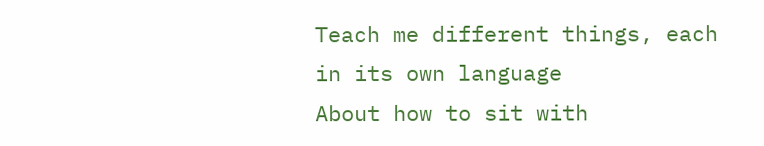Teach me different things, each in its own language
About how to sit with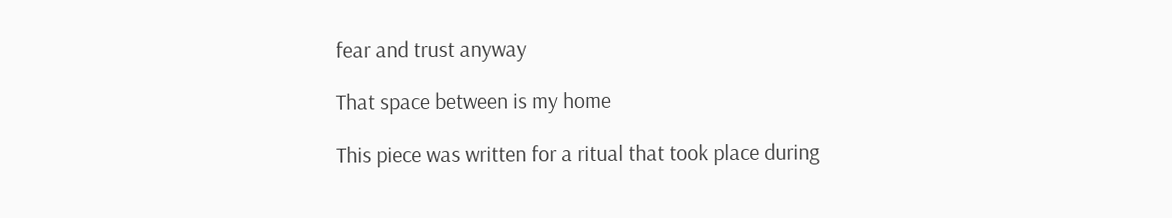fear and trust anyway

That space between is my home

This piece was written for a ritual that took place during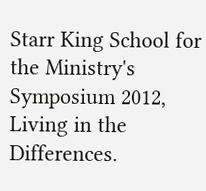Starr King School for the Ministry's Symposium 2012, Living in the Differences.